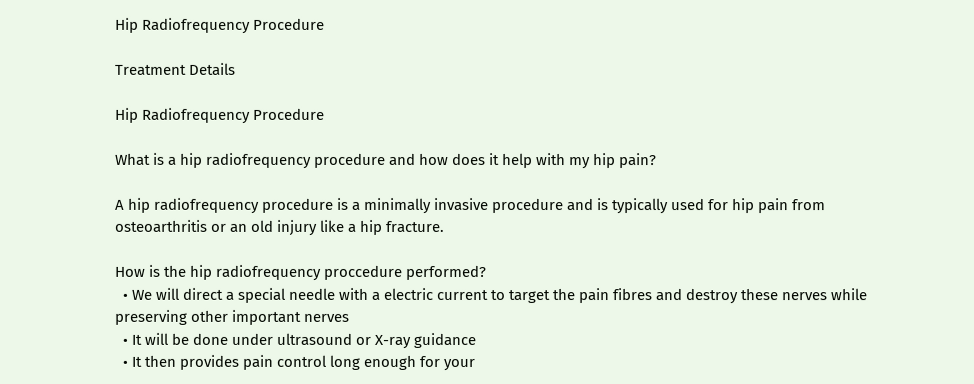Hip Radiofrequency Procedure

Treatment Details

Hip Radiofrequency Procedure

What is a hip radiofrequency procedure and how does it help with my hip pain?

A hip radiofrequency procedure is a minimally invasive procedure and is typically used for hip pain from osteoarthritis or an old injury like a hip fracture.

How is the hip radiofrequency proccedure performed?
  • We will direct a special needle with a electric current to target the pain fibres and destroy these nerves while preserving other important nerves
  • It will be done under ultrasound or X-ray guidance
  • It then provides pain control long enough for your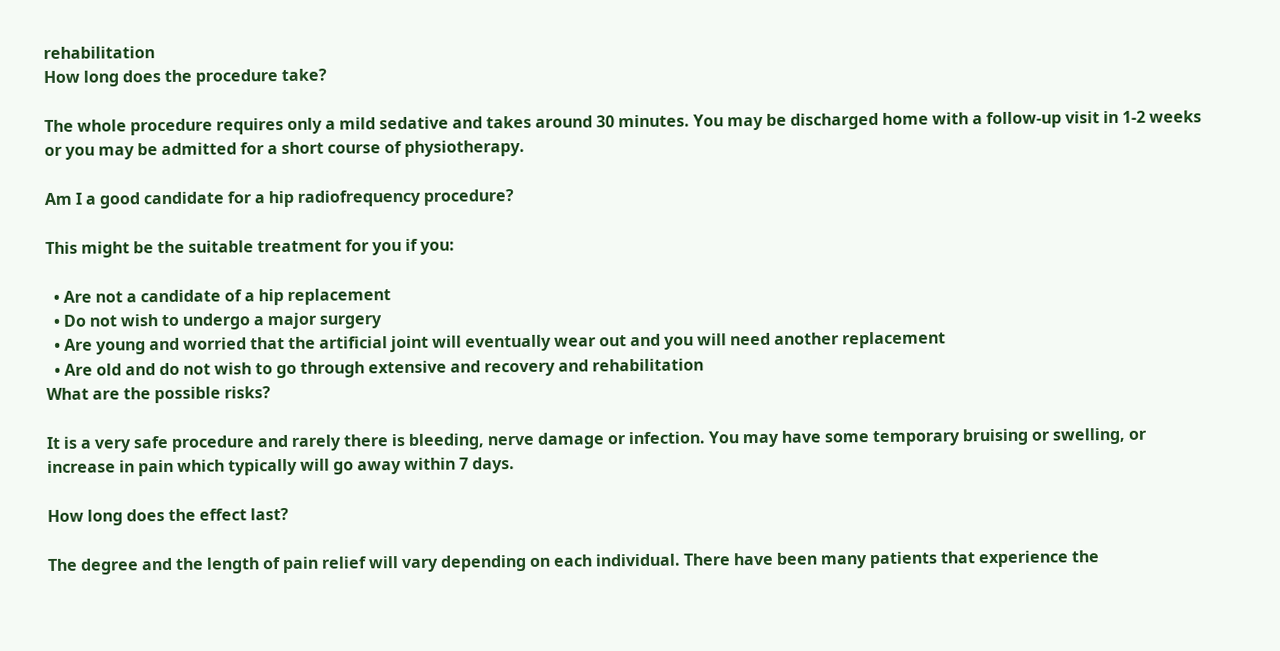rehabilitation
How long does the procedure take?

The whole procedure requires only a mild sedative and takes around 30 minutes. You may be discharged home with a follow-up visit in 1-2 weeks or you may be admitted for a short course of physiotherapy.

Am I a good candidate for a hip radiofrequency procedure?

This might be the suitable treatment for you if you:

  • Are not a candidate of a hip replacement
  • Do not wish to undergo a major surgery
  • Are young and worried that the artificial joint will eventually wear out and you will need another replacement
  • Are old and do not wish to go through extensive and recovery and rehabilitation
What are the possible risks?

It is a very safe procedure and rarely there is bleeding, nerve damage or infection. You may have some temporary bruising or swelling, or increase in pain which typically will go away within 7 days.

How long does the effect last?

The degree and the length of pain relief will vary depending on each individual. There have been many patients that experience the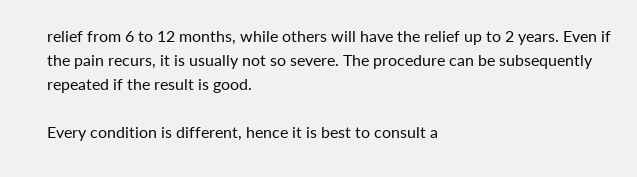relief from 6 to 12 months, while others will have the relief up to 2 years. Even if the pain recurs, it is usually not so severe. The procedure can be subsequently repeated if the result is good.

Every condition is different, hence it is best to consult a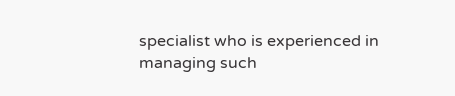specialist who is experienced in managing such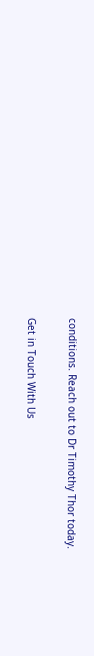conditions. Reach out to Dr Timothy Thor today.

Get in Touch With Us